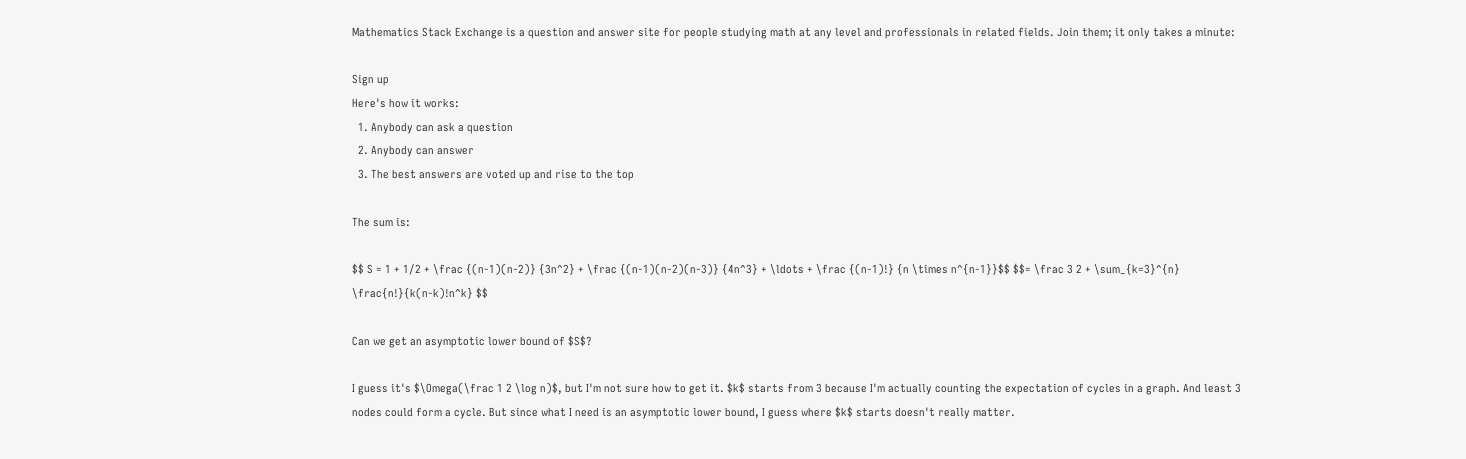Mathematics Stack Exchange is a question and answer site for people studying math at any level and professionals in related fields. Join them; it only takes a minute:

Sign up
Here's how it works:
  1. Anybody can ask a question
  2. Anybody can answer
  3. The best answers are voted up and rise to the top

The sum is:

$$ S = 1 + 1/2 + \frac {(n-1)(n-2)} {3n^2} + \frac {(n-1)(n-2)(n-3)} {4n^3} + \ldots + \frac {(n-1)!} {n \times n^{n-1}}$$ $$= \frac 3 2 + \sum_{k=3}^{n} \frac{n!}{k(n-k)!n^k} $$

Can we get an asymptotic lower bound of $S$?

I guess it's $\Omega(\frac 1 2 \log n)$, but I'm not sure how to get it. $k$ starts from 3 because I'm actually counting the expectation of cycles in a graph. And least 3 nodes could form a cycle. But since what I need is an asymptotic lower bound, I guess where $k$ starts doesn't really matter.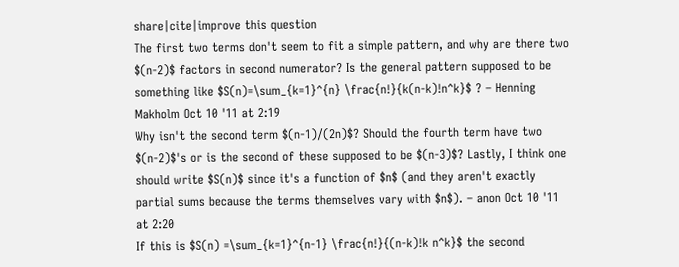share|cite|improve this question
The first two terms don't seem to fit a simple pattern, and why are there two $(n-2)$ factors in second numerator? Is the general pattern supposed to be something like $S(n)=\sum_{k=1}^{n} \frac{n!}{k(n-k)!n^k}$ ? – Henning Makholm Oct 10 '11 at 2:19
Why isn't the second term $(n-1)/(2n)$? Should the fourth term have two $(n-2)$'s or is the second of these supposed to be $(n-3)$? Lastly, I think one should write $S(n)$ since it's a function of $n$ (and they aren't exactly partial sums because the terms themselves vary with $n$). – anon Oct 10 '11 at 2:20
If this is $S(n) =\sum_{k=1}^{n-1} \frac{n!}{(n-k)!k n^k}$ the second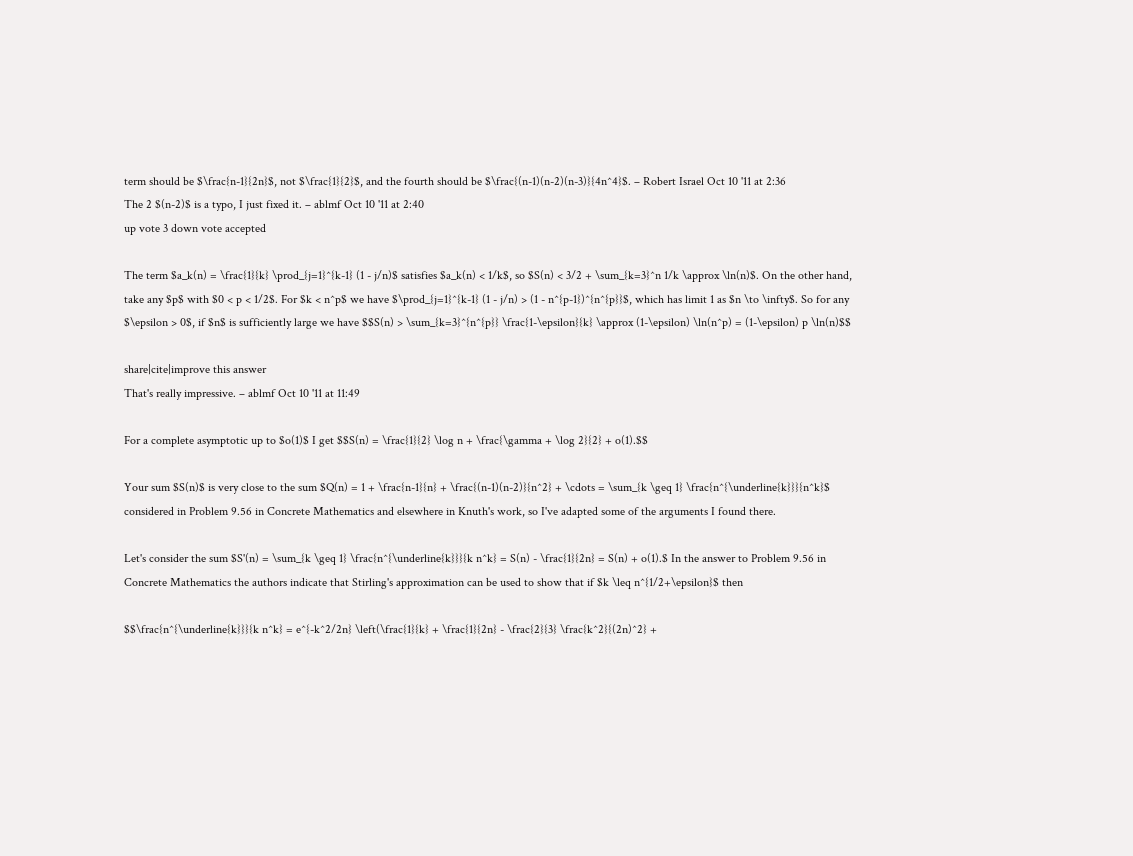term should be $\frac{n-1}{2n}$, not $\frac{1}{2}$, and the fourth should be $\frac{(n-1)(n-2)(n-3)}{4n^4}$. – Robert Israel Oct 10 '11 at 2:36
The 2 $(n-2)$ is a typo, I just fixed it. – ablmf Oct 10 '11 at 2:40
up vote 3 down vote accepted

The term $a_k(n) = \frac{1}{k} \prod_{j=1}^{k-1} (1 - j/n)$ satisfies $a_k(n) < 1/k$, so $S(n) < 3/2 + \sum_{k=3}^n 1/k \approx \ln(n)$. On the other hand, take any $p$ with $0 < p < 1/2$. For $k < n^p$ we have $\prod_{j=1}^{k-1} (1 - j/n) > (1 - n^{p-1})^{n^{p}}$, which has limit 1 as $n \to \infty$. So for any $\epsilon > 0$, if $n$ is sufficiently large we have $$S(n) > \sum_{k=3}^{n^{p}} \frac{1-\epsilon}{k} \approx (1-\epsilon) \ln(n^p) = (1-\epsilon) p \ln(n)$$

share|cite|improve this answer
That's really impressive. – ablmf Oct 10 '11 at 11:49

For a complete asymptotic up to $o(1)$ I get $$S(n) = \frac{1}{2} \log n + \frac{\gamma + \log 2}{2} + o(1).$$

Your sum $S(n)$ is very close to the sum $Q(n) = 1 + \frac{n-1}{n} + \frac{(n-1)(n-2)}{n^2} + \cdots = \sum_{k \geq 1} \frac{n^{\underline{k}}}{n^k}$ considered in Problem 9.56 in Concrete Mathematics and elsewhere in Knuth's work, so I've adapted some of the arguments I found there.

Let's consider the sum $S'(n) = \sum_{k \geq 1} \frac{n^{\underline{k}}}{k n^k} = S(n) - \frac{1}{2n} = S(n) + o(1).$ In the answer to Problem 9.56 in Concrete Mathematics the authors indicate that Stirling's approximation can be used to show that if $k \leq n^{1/2+\epsilon}$ then

$$\frac{n^{\underline{k}}}{k n^k} = e^{-k^2/2n} \left(\frac{1}{k} + \frac{1}{2n} - \frac{2}{3} \frac{k^2}{(2n)^2} +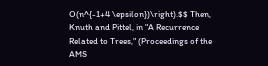O(n^{-1+4 \epsilon})\right).$$ Then, Knuth and Pittel, in "A Recurrence Related to Trees," (Proceedings of the AMS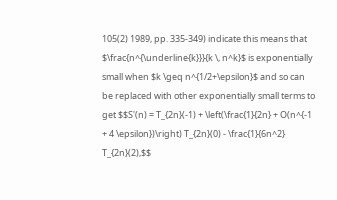105(2) 1989, pp. 335-349) indicate this means that $\frac{n^{\underline{k}}}{k \, n^k}$ is exponentially small when $k \geq n^{1/2+\epsilon}$ and so can be replaced with other exponentially small terms to get $$S'(n) = T_{2n}(-1) + \left(\frac{1}{2n} + O(n^{-1 + 4 \epsilon})\right) T_{2n}(0) - \frac{1}{6n^2} T_{2n}(2),$$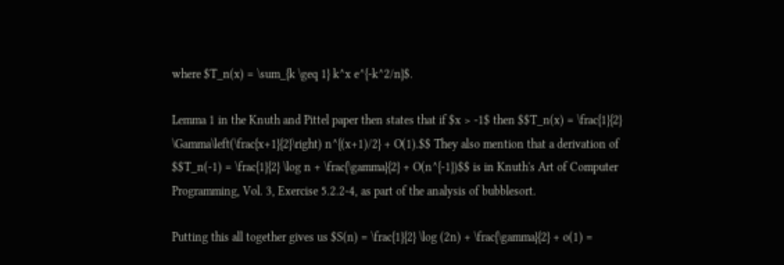where $T_n(x) = \sum_{k \geq 1} k^x e^{-k^2/n}$.

Lemma 1 in the Knuth and Pittel paper then states that if $x > -1$ then $$T_n(x) = \frac{1}{2} \Gamma\left(\frac{x+1}{2}\right) n^{(x+1)/2} + O(1).$$ They also mention that a derivation of $$T_n(-1) = \frac{1}{2} \log n + \frac{\gamma}{2} + O(n^{-1})$$ is in Knuth's Art of Computer Programming, Vol. 3, Exercise 5.2.2-4, as part of the analysis of bubblesort.

Putting this all together gives us $S(n) = \frac{1}{2} \log (2n) + \frac{\gamma}{2} + o(1) =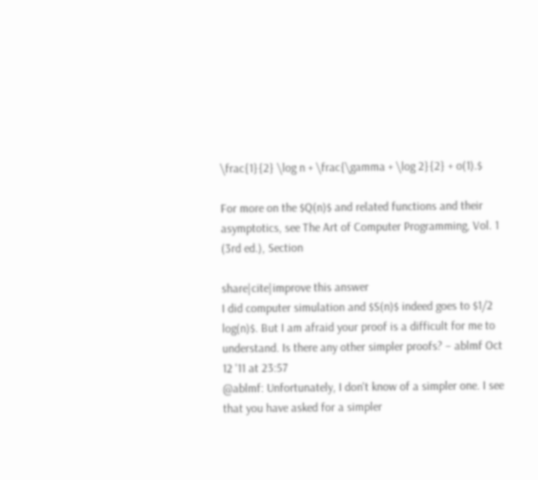\frac{1}{2} \log n + \frac{\gamma + \log 2}{2} + o(1).$

For more on the $Q(n)$ and related functions and their asymptotics, see The Art of Computer Programming, Vol. 1 (3rd ed.), Section

share|cite|improve this answer
I did computer simulation and $S(n)$ indeed goes to $1/2 log(n)$. But I am afraid your proof is a difficult for me to understand. Is there any other simpler proofs? – ablmf Oct 12 '11 at 23:57
@ablmf: Unfortunately, I don't know of a simpler one. I see that you have asked for a simpler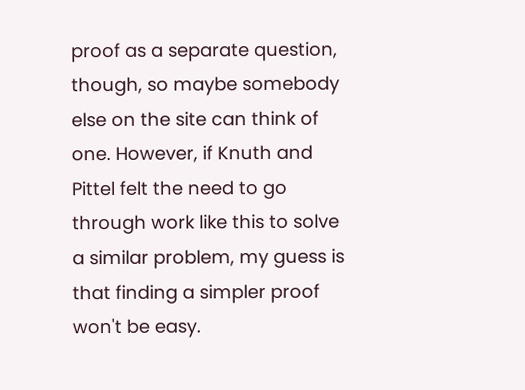proof as a separate question, though, so maybe somebody else on the site can think of one. However, if Knuth and Pittel felt the need to go through work like this to solve a similar problem, my guess is that finding a simpler proof won't be easy.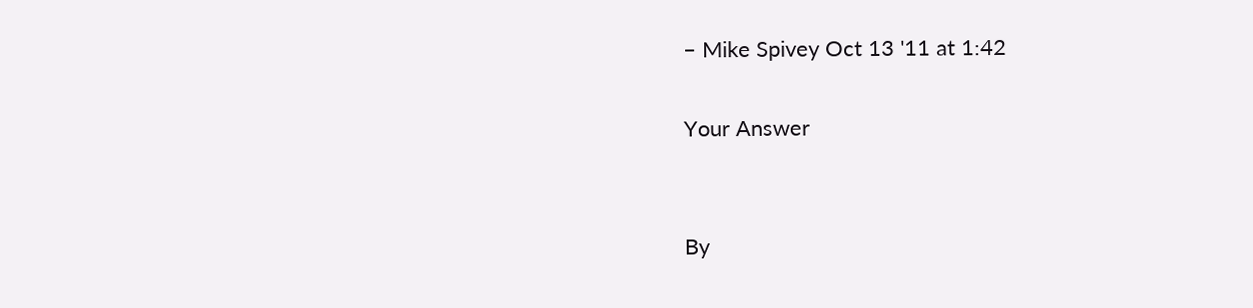– Mike Spivey Oct 13 '11 at 1:42

Your Answer


By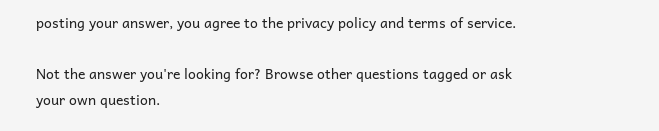posting your answer, you agree to the privacy policy and terms of service.

Not the answer you're looking for? Browse other questions tagged or ask your own question.